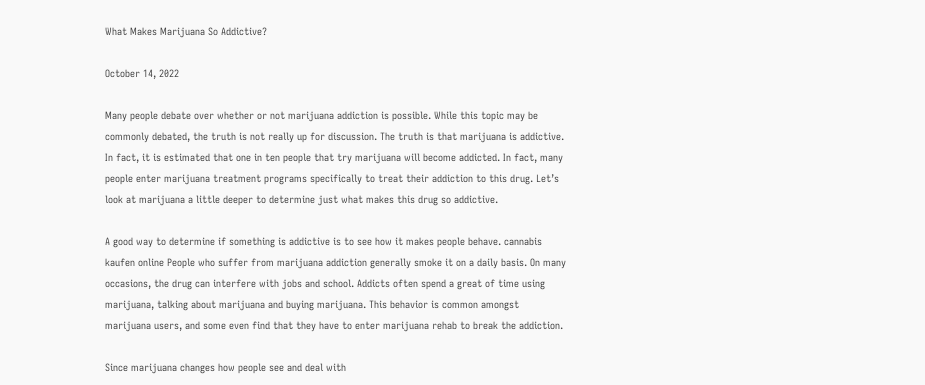What Makes Marijuana So Addictive?

October 14, 2022

Many people debate over whether or not marijuana addiction is possible. While this topic may be commonly debated, the truth is not really up for discussion. The truth is that marijuana is addictive. In fact, it is estimated that one in ten people that try marijuana will become addicted. In fact, many people enter marijuana treatment programs specifically to treat their addiction to this drug. Let’s look at marijuana a little deeper to determine just what makes this drug so addictive.

A good way to determine if something is addictive is to see how it makes people behave. cannabis kaufen online People who suffer from marijuana addiction generally smoke it on a daily basis. On many occasions, the drug can interfere with jobs and school. Addicts often spend a great of time using marijuana, talking about marijuana and buying marijuana. This behavior is common amongst marijuana users, and some even find that they have to enter marijuana rehab to break the addiction.

Since marijuana changes how people see and deal with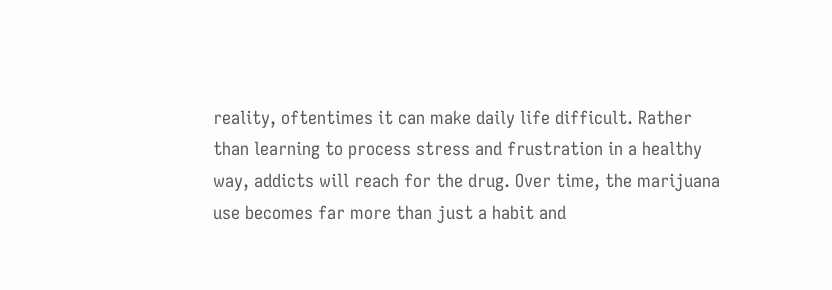reality, oftentimes it can make daily life difficult. Rather than learning to process stress and frustration in a healthy way, addicts will reach for the drug. Over time, the marijuana use becomes far more than just a habit and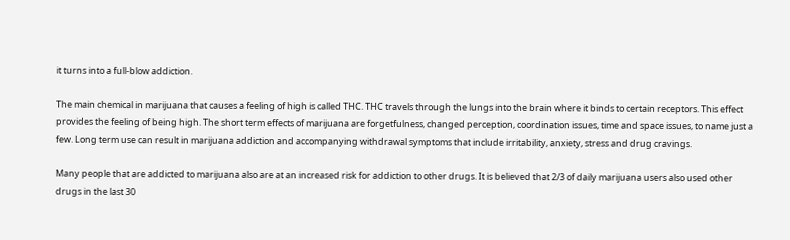it turns into a full-blow addiction.

The main chemical in marijuana that causes a feeling of high is called THC. THC travels through the lungs into the brain where it binds to certain receptors. This effect provides the feeling of being high. The short term effects of marijuana are forgetfulness, changed perception, coordination issues, time and space issues, to name just a few. Long term use can result in marijuana addiction and accompanying withdrawal symptoms that include irritability, anxiety, stress and drug cravings.

Many people that are addicted to marijuana also are at an increased risk for addiction to other drugs. It is believed that 2/3 of daily marijuana users also used other drugs in the last 30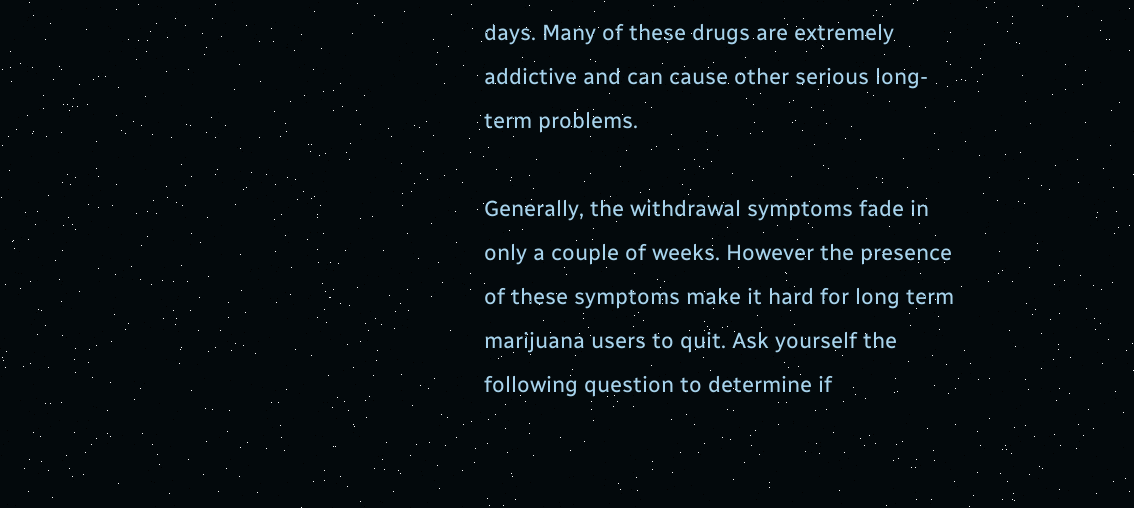days. Many of these drugs are extremely addictive and can cause other serious long-term problems.

Generally, the withdrawal symptoms fade in only a couple of weeks. However the presence of these symptoms make it hard for long term marijuana users to quit. Ask yourself the following question to determine if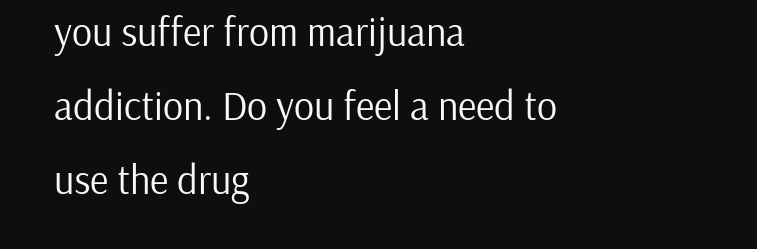you suffer from marijuana addiction. Do you feel a need to use the drug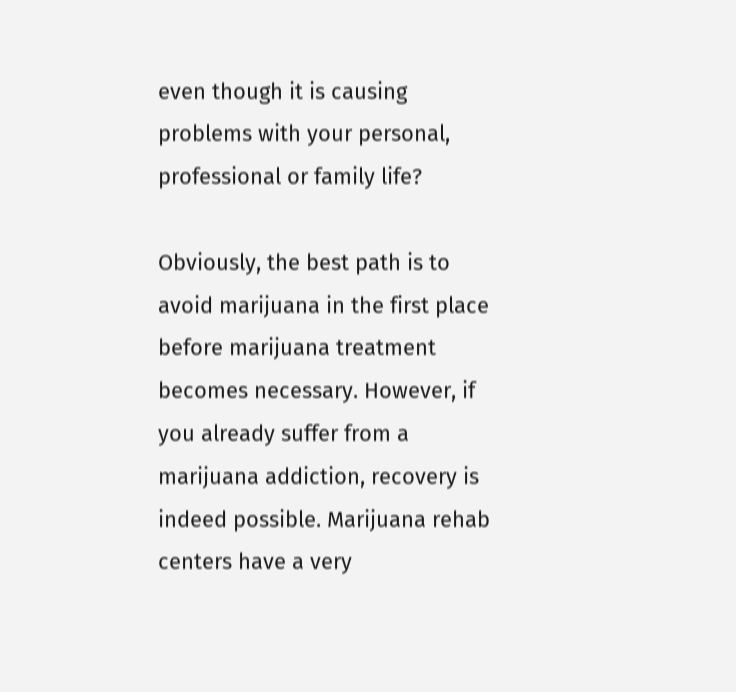even though it is causing problems with your personal, professional or family life?

Obviously, the best path is to avoid marijuana in the first place before marijuana treatment becomes necessary. However, if you already suffer from a marijuana addiction, recovery is indeed possible. Marijuana rehab centers have a very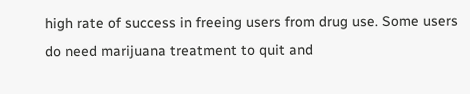high rate of success in freeing users from drug use. Some users do need marijuana treatment to quit and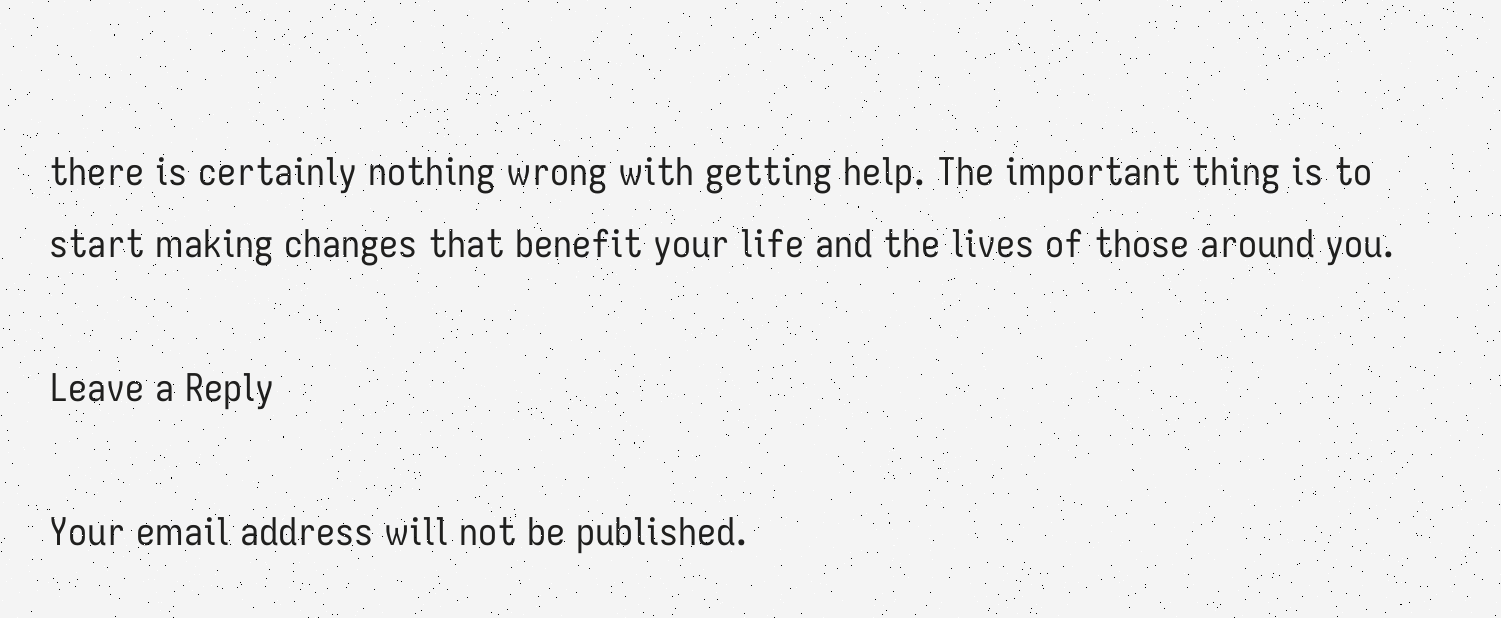there is certainly nothing wrong with getting help. The important thing is to start making changes that benefit your life and the lives of those around you.

Leave a Reply

Your email address will not be published.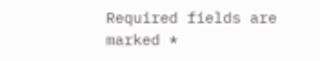Required fields are marked *